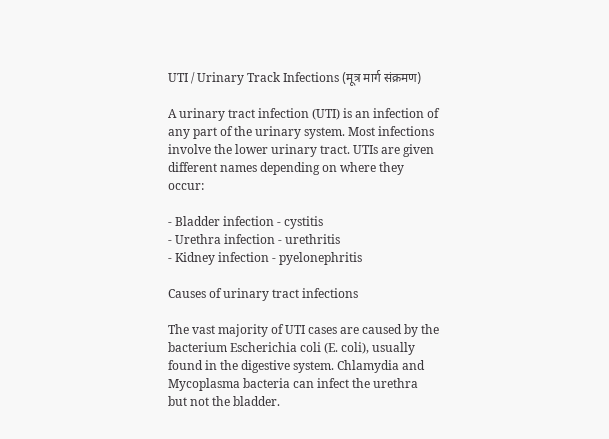UTI / Urinary Track Infections (मूत्र मार्ग संक्रमण)

A urinary tract infection (UTI) is an infection of any part of the urinary system. Most infections involve the lower urinary tract. UTIs are given different names depending on where they occur:

- Bladder infection - cystitis
- Urethra infection - urethritis
- Kidney infection - pyelonephritis

Causes of urinary tract infections

The vast majority of UTI cases are caused by the bacterium Escherichia coli (E. coli), usually found in the digestive system. Chlamydia and Mycoplasma bacteria can infect the urethra but not the bladder.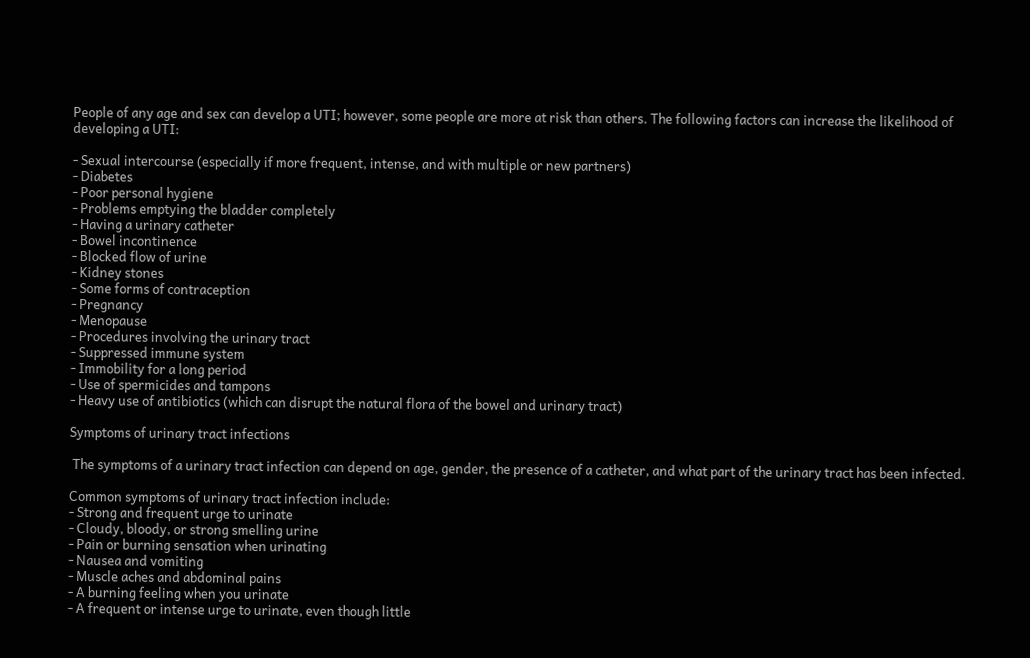People of any age and sex can develop a UTI; however, some people are more at risk than others. The following factors can increase the likelihood of developing a UTI:

- Sexual intercourse (especially if more frequent, intense, and with multiple or new partners)
- Diabetes
- Poor personal hygiene
- Problems emptying the bladder completely
- Having a urinary catheter
- Bowel incontinence
- Blocked flow of urine
- Kidney stones
- Some forms of contraception
- Pregnancy
- Menopause
- Procedures involving the urinary tract
- Suppressed immune system
- Immobility for a long period
- Use of spermicides and tampons
- Heavy use of antibiotics (which can disrupt the natural flora of the bowel and urinary tract)

Symptoms of urinary tract infections

 The symptoms of a urinary tract infection can depend on age, gender, the presence of a catheter, and what part of the urinary tract has been infected.

Common symptoms of urinary tract infection include:
- Strong and frequent urge to urinate
- Cloudy, bloody, or strong smelling urine
- Pain or burning sensation when urinating
- Nausea and vomiting
- Muscle aches and abdominal pains
- A burning feeling when you urinate
- A frequent or intense urge to urinate, even though little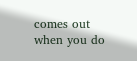comes out when you do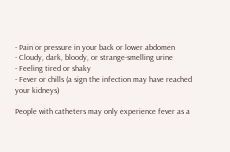- Pain or pressure in your back or lower abdomen
- Cloudy, dark, bloody, or strange-smelling urine
- Feeling tired or shaky
- Fever or chills (a sign the infection may have reached your kidneys)

People with catheters may only experience fever as a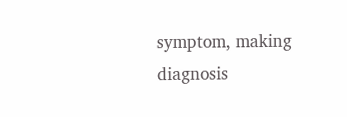symptom, making diagnosis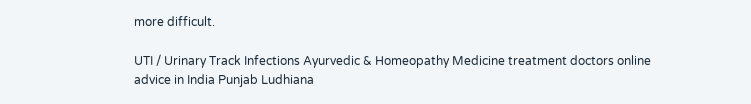more difficult.

UTI / Urinary Track Infections Ayurvedic & Homeopathy Medicine treatment doctors online advice in India Punjab Ludhiana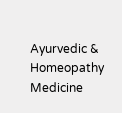Ayurvedic & Homeopathy Medicine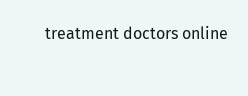treatment doctors online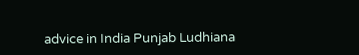advice in India Punjab Ludhiana